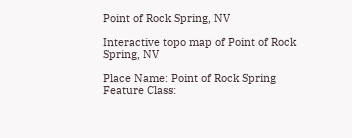Point of Rock Spring, NV

Interactive topo map of Point of Rock Spring, NV

Place Name: Point of Rock Spring
Feature Class: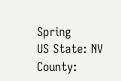Spring
US State: NV
County: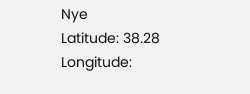Nye
Latitude: 38.28
Longitude: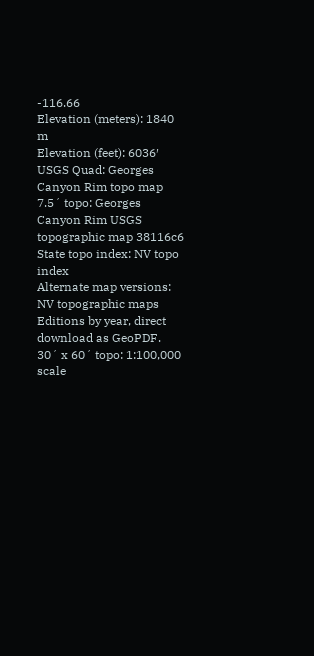-116.66
Elevation (meters): 1840 m
Elevation (feet): 6036′
USGS Quad: Georges Canyon Rim topo map
7.5´ topo: Georges Canyon Rim USGS topographic map 38116c6
State topo index: NV topo index
Alternate map versions: NV topographic maps
Editions by year, direct download as GeoPDF.
30´ x 60´ topo: 1:100,000 scale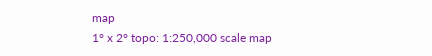map
1° x 2° topo: 1:250,000 scale map